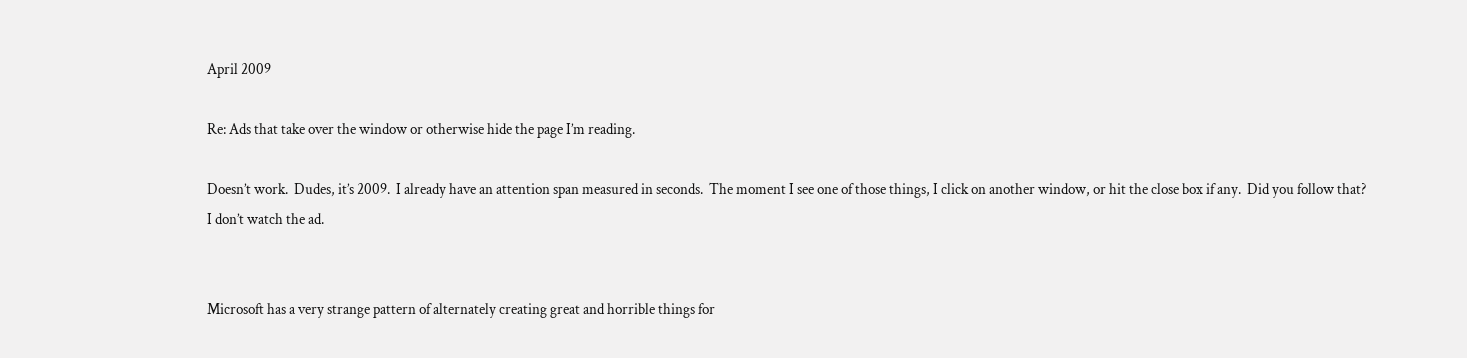April 2009

Re: Ads that take over the window or otherwise hide the page I’m reading.

Doesn’t work.  Dudes, it’s 2009.  I already have an attention span measured in seconds.  The moment I see one of those things, I click on another window, or hit the close box if any.  Did you follow that?  I don’t watch the ad.


Microsoft has a very strange pattern of alternately creating great and horrible things for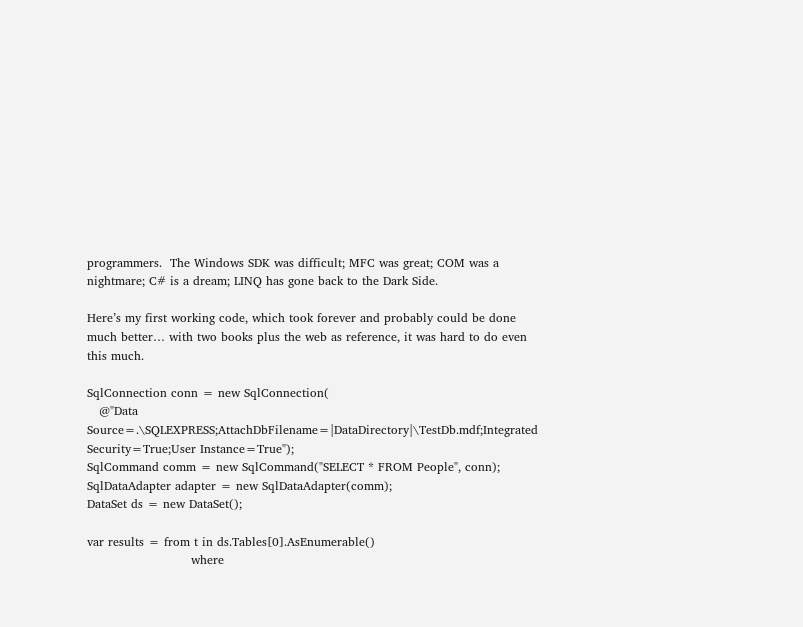programmers.  The Windows SDK was difficult; MFC was great; COM was a nightmare; C# is a dream; LINQ has gone back to the Dark Side.

Here’s my first working code, which took forever and probably could be done much better… with two books plus the web as reference, it was hard to do even this much.

SqlConnection conn = new SqlConnection(
   @"Data Source=.\SQLEXPRESS;AttachDbFilename=|DataDirectory|\TestDb.mdf;Integrated Security=True;User Instance=True");
SqlCommand comm = new SqlCommand("SELECT * FROM People", conn);
SqlDataAdapter adapter = new SqlDataAdapter(comm);
DataSet ds = new DataSet();

var results = from t in ds.Tables[0].AsEnumerable()
                          where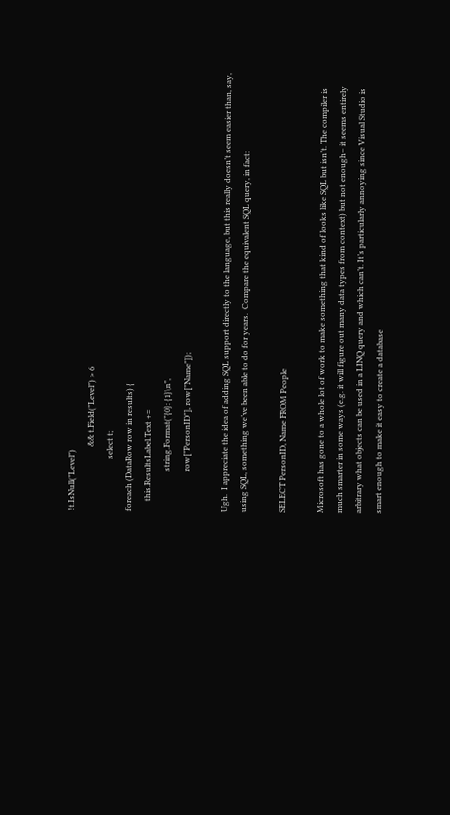!t.IsNull("Level")
                                && t.Field("Level") > 6
                          select t;
foreach (DataRow row in results) {
     this.ResultsLabel.Text +=
                    string.Format("{0}: {1}\n",
                    row["PersonID"], row["Name"]);

Ugh.  I appreciate the idea of adding SQL support directly to the language, but this really doesn’t seem easier than, say, using SQL, something we’ve been able to do for years.  Compare the equivalent SQL query, in fact:

SELECT PersonID, Name FROM People

Microsoft has gone to a whole lot of work to make something that kind of looks like SQL but isn’t. The compiler is much smarter in some ways (e.g. it will figure out many data types from context) but not enough– it seems entirely arbitrary what objects can be used in a LINQ query and which can’t. It’s particularly annoying since Visual Studio is smart enough to make it easy to create a database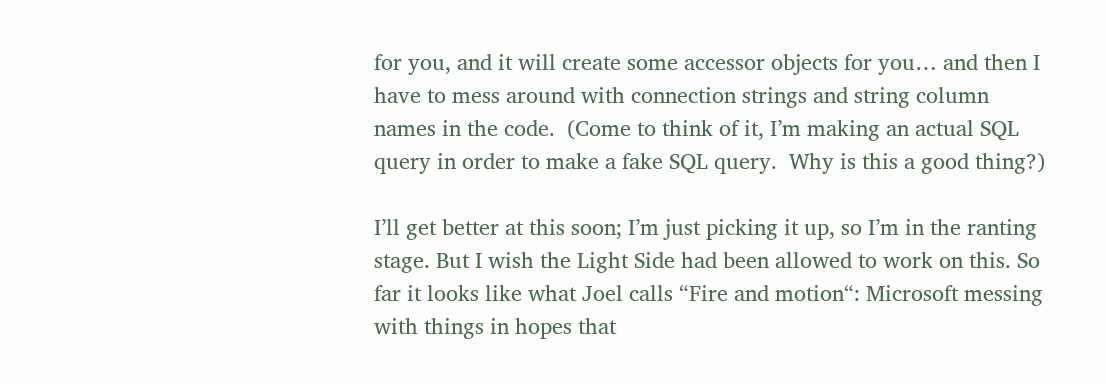for you, and it will create some accessor objects for you… and then I have to mess around with connection strings and string column names in the code.  (Come to think of it, I’m making an actual SQL query in order to make a fake SQL query.  Why is this a good thing?)

I’ll get better at this soon; I’m just picking it up, so I’m in the ranting stage. But I wish the Light Side had been allowed to work on this. So far it looks like what Joel calls “Fire and motion“: Microsoft messing with things in hopes that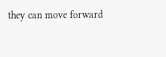they can move forward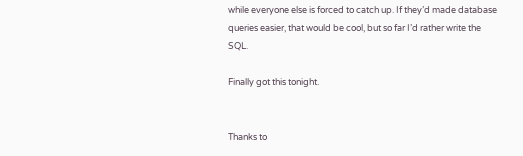while everyone else is forced to catch up. If they’d made database queries easier, that would be cool, but so far I’d rather write the SQL.

Finally got this tonight.


Thanks to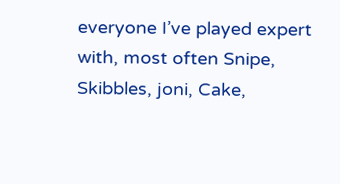everyone I’ve played expert with, most often Snipe, Skibbles, joni, Cake,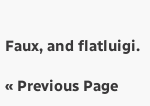Faux, and flatluigi.

« Previous Page